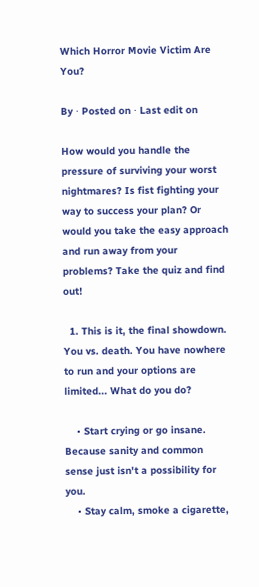Which Horror Movie Victim Are You?

By ⋅ Posted on ⋅ Last edit on

How would you handle the pressure of surviving your worst nightmares? Is fist fighting your way to success your plan? Or would you take the easy approach and run away from your problems? Take the quiz and find out!

  1. This is it, the final showdown. You vs. death. You have nowhere to run and your options are limited... What do you do?

    • Start crying or go insane. Because sanity and common sense just isn't a possibility for you.
    • Stay calm, smoke a cigarette,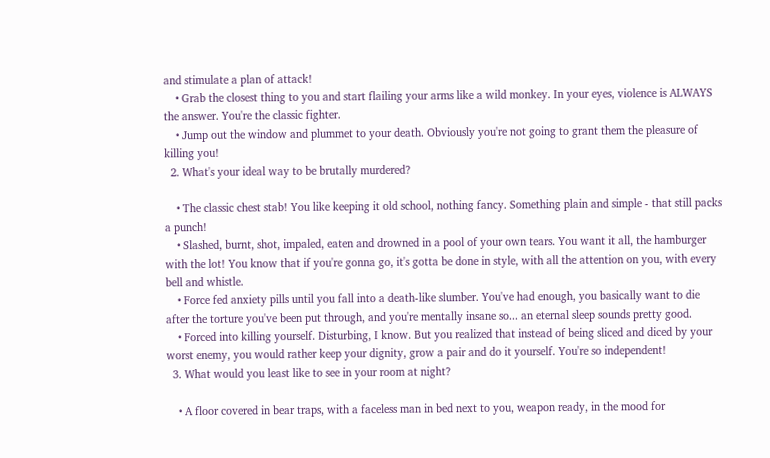and stimulate a plan of attack!
    • Grab the closest thing to you and start flailing your arms like a wild monkey. In your eyes, violence is ALWAYS the answer. You're the classic fighter.
    • Jump out the window and plummet to your death. Obviously you're not going to grant them the pleasure of killing you!
  2. What's your ideal way to be brutally murdered?

    • The classic chest stab! You like keeping it old school, nothing fancy. Something plain and simple - that still packs a punch!
    • Slashed, burnt, shot, impaled, eaten and drowned in a pool of your own tears. You want it all, the hamburger with the lot! You know that if you're gonna go, it's gotta be done in style, with all the attention on you, with every bell and whistle.
    • Force fed anxiety pills until you fall into a death-like slumber. You've had enough, you basically want to die after the torture you've been put through, and you're mentally insane so... an eternal sleep sounds pretty good.
    • Forced into killing yourself. Disturbing, I know. But you realized that instead of being sliced and diced by your worst enemy, you would rather keep your dignity, grow a pair and do it yourself. You're so independent!
  3. What would you least like to see in your room at night?

    • A floor covered in bear traps, with a faceless man in bed next to you, weapon ready, in the mood for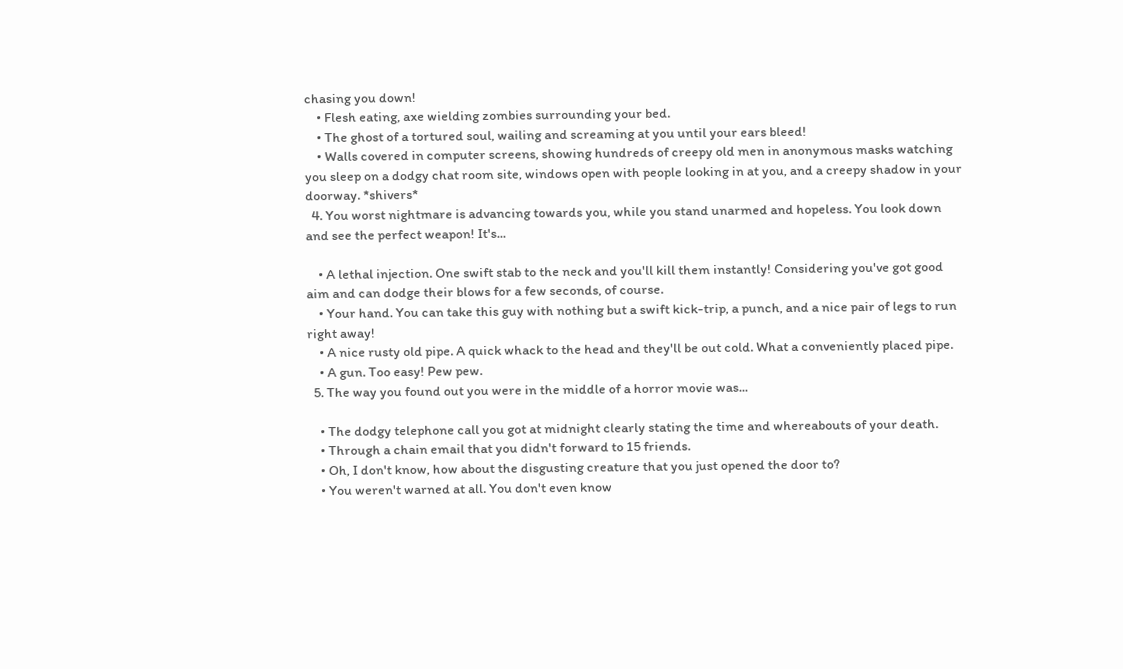chasing you down!
    • Flesh eating, axe wielding zombies surrounding your bed.
    • The ghost of a tortured soul, wailing and screaming at you until your ears bleed!
    • Walls covered in computer screens, showing hundreds of creepy old men in anonymous masks watching you sleep on a dodgy chat room site, windows open with people looking in at you, and a creepy shadow in your doorway. *shivers*
  4. You worst nightmare is advancing towards you, while you stand unarmed and hopeless. You look down and see the perfect weapon! It's...

    • A lethal injection. One swift stab to the neck and you'll kill them instantly! Considering you've got good aim and can dodge their blows for a few seconds, of course.
    • Your hand. You can take this guy with nothing but a swift kick-trip, a punch, and a nice pair of legs to run right away!
    • A nice rusty old pipe. A quick whack to the head and they'll be out cold. What a conveniently placed pipe.
    • A gun. Too easy! Pew pew.
  5. The way you found out you were in the middle of a horror movie was...

    • The dodgy telephone call you got at midnight clearly stating the time and whereabouts of your death.
    • Through a chain email that you didn't forward to 15 friends.
    • Oh, I don't know, how about the disgusting creature that you just opened the door to?
    • You weren't warned at all. You don't even know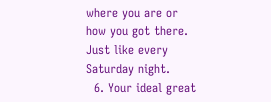where you are or how you got there. Just like every Saturday night.
  6. Your ideal great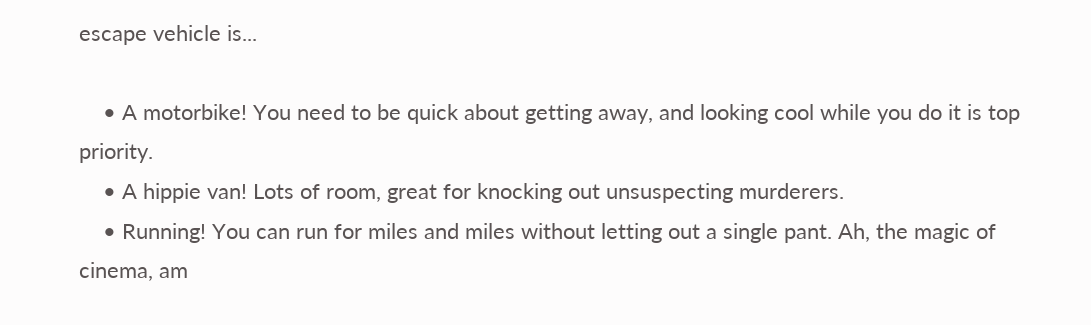escape vehicle is...

    • A motorbike! You need to be quick about getting away, and looking cool while you do it is top priority.
    • A hippie van! Lots of room, great for knocking out unsuspecting murderers.
    • Running! You can run for miles and miles without letting out a single pant. Ah, the magic of cinema, am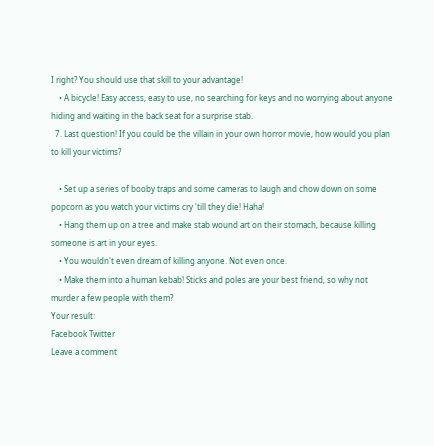I right? You should use that skill to your advantage!
    • A bicycle! Easy access, easy to use, no searching for keys and no worrying about anyone hiding and waiting in the back seat for a surprise stab.
  7. Last question! If you could be the villain in your own horror movie, how would you plan to kill your victims?

    • Set up a series of booby traps and some cameras to laugh and chow down on some popcorn as you watch your victims cry 'till they die! Haha!
    • Hang them up on a tree and make stab wound art on their stomach, because killing someone is art in your eyes.
    • You wouldn't even dream of killing anyone. Not even once.
    • Make them into a human kebab! Sticks and poles are your best friend, so why not murder a few people with them?
Your result:
Facebook Twitter
Leave a comment